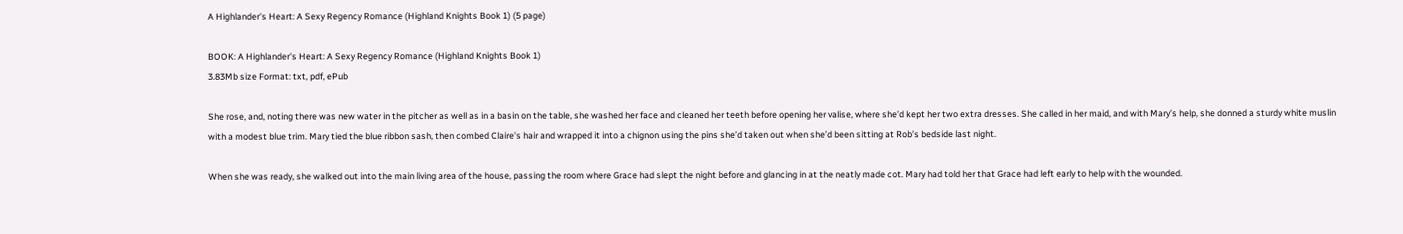A Highlander's Heart: A Sexy Regency Romance (Highland Knights Book 1) (5 page)

BOOK: A Highlander's Heart: A Sexy Regency Romance (Highland Knights Book 1)
3.83Mb size Format: txt, pdf, ePub

She rose, and, noting there was new water in the pitcher as well as in a basin on the table, she washed her face and cleaned her teeth before opening her valise, where she’d kept her two extra dresses. She called in her maid, and with Mary’s help, she donned a sturdy white muslin with a modest blue trim. Mary tied the blue ribbon sash, then combed Claire’s hair and wrapped it into a chignon using the pins she’d taken out when she’d been sitting at Rob’s bedside last night.

When she was ready, she walked out into the main living area of the house, passing the room where Grace had slept the night before and glancing in at the neatly made cot. Mary had told her that Grace had left early to help with the wounded.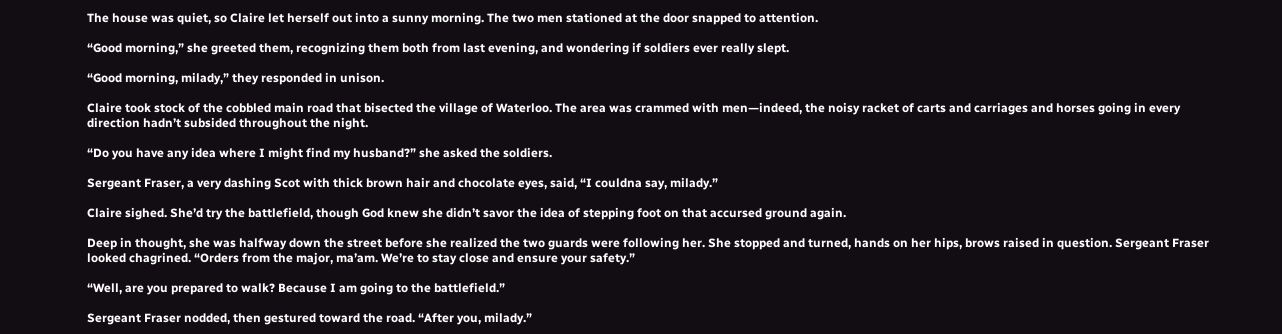The house was quiet, so Claire let herself out into a sunny morning. The two men stationed at the door snapped to attention.

“Good morning,” she greeted them, recognizing them both from last evening, and wondering if soldiers ever really slept.

“Good morning, milady,” they responded in unison.

Claire took stock of the cobbled main road that bisected the village of Waterloo. The area was crammed with men—indeed, the noisy racket of carts and carriages and horses going in every direction hadn’t subsided throughout the night.

“Do you have any idea where I might find my husband?” she asked the soldiers.

Sergeant Fraser, a very dashing Scot with thick brown hair and chocolate eyes, said, “I couldna say, milady.”

Claire sighed. She’d try the battlefield, though God knew she didn’t savor the idea of stepping foot on that accursed ground again.

Deep in thought, she was halfway down the street before she realized the two guards were following her. She stopped and turned, hands on her hips, brows raised in question. Sergeant Fraser looked chagrined. “Orders from the major, ma’am. We’re to stay close and ensure your safety.”

“Well, are you prepared to walk? Because I am going to the battlefield.”

Sergeant Fraser nodded, then gestured toward the road. “After you, milady.”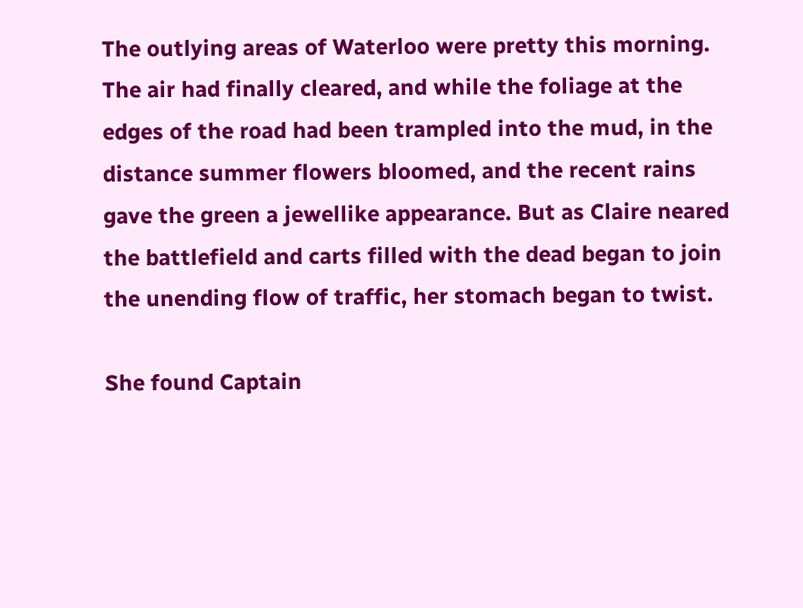The outlying areas of Waterloo were pretty this morning. The air had finally cleared, and while the foliage at the edges of the road had been trampled into the mud, in the distance summer flowers bloomed, and the recent rains gave the green a jewellike appearance. But as Claire neared the battlefield and carts filled with the dead began to join the unending flow of traffic, her stomach began to twist.

She found Captain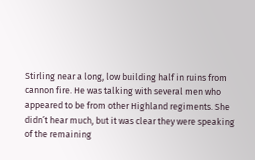Stirling near a long, low building half in ruins from cannon fire. He was talking with several men who appeared to be from other Highland regiments. She didn’t hear much, but it was clear they were speaking of the remaining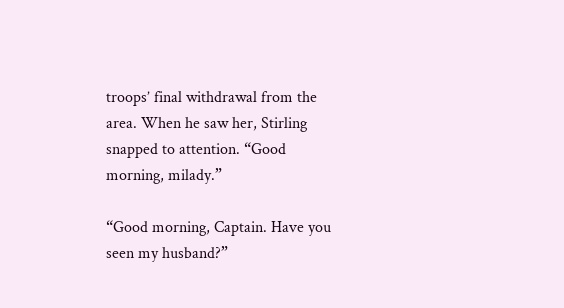troops’ final withdrawal from the area. When he saw her, Stirling snapped to attention. “Good morning, milady.”

“Good morning, Captain. Have you seen my husband?”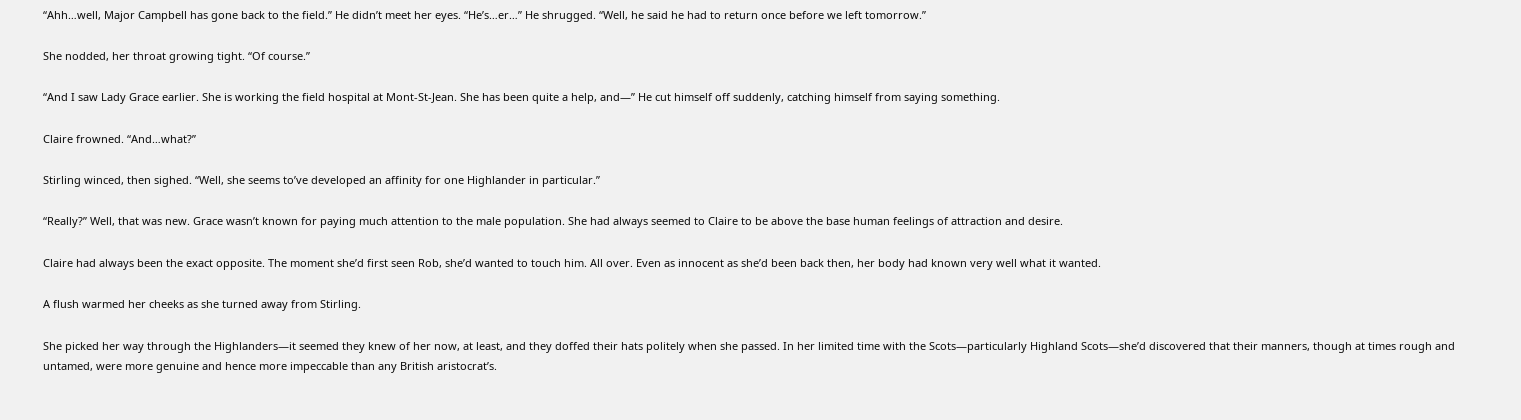“Ahh…well, Major Campbell has gone back to the field.” He didn’t meet her eyes. “He’s…er…” He shrugged. “Well, he said he had to return once before we left tomorrow.”

She nodded, her throat growing tight. “Of course.”

“And I saw Lady Grace earlier. She is working the field hospital at Mont-St-Jean. She has been quite a help, and—” He cut himself off suddenly, catching himself from saying something.

Claire frowned. “And…what?”

Stirling winced, then sighed. “Well, she seems to’ve developed an affinity for one Highlander in particular.”

“Really?” Well, that was new. Grace wasn’t known for paying much attention to the male population. She had always seemed to Claire to be above the base human feelings of attraction and desire.

Claire had always been the exact opposite. The moment she’d first seen Rob, she’d wanted to touch him. All over. Even as innocent as she’d been back then, her body had known very well what it wanted.

A flush warmed her cheeks as she turned away from Stirling.

She picked her way through the Highlanders—it seemed they knew of her now, at least, and they doffed their hats politely when she passed. In her limited time with the Scots—particularly Highland Scots—she’d discovered that their manners, though at times rough and untamed, were more genuine and hence more impeccable than any British aristocrat’s.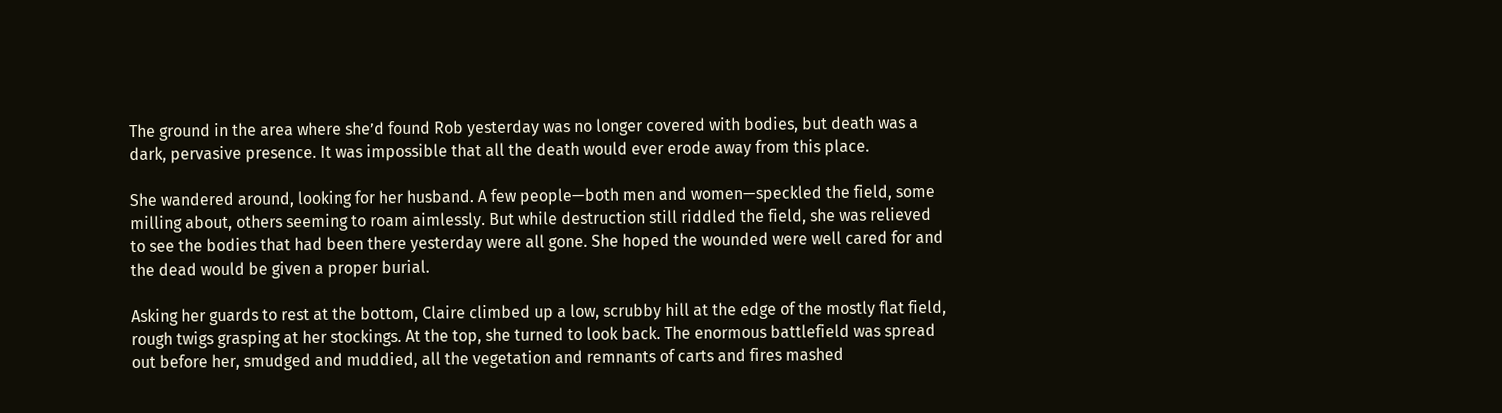The ground in the area where she’d found Rob yesterday was no longer covered with bodies, but death was a dark, pervasive presence. It was impossible that all the death would ever erode away from this place.

She wandered around, looking for her husband. A few people—both men and women—speckled the field, some milling about, others seeming to roam aimlessly. But while destruction still riddled the field, she was relieved to see the bodies that had been there yesterday were all gone. She hoped the wounded were well cared for and the dead would be given a proper burial.

Asking her guards to rest at the bottom, Claire climbed up a low, scrubby hill at the edge of the mostly flat field, rough twigs grasping at her stockings. At the top, she turned to look back. The enormous battlefield was spread out before her, smudged and muddied, all the vegetation and remnants of carts and fires mashed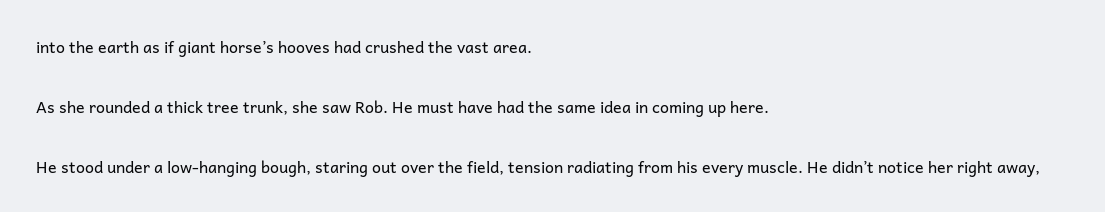into the earth as if giant horse’s hooves had crushed the vast area.

As she rounded a thick tree trunk, she saw Rob. He must have had the same idea in coming up here.

He stood under a low-hanging bough, staring out over the field, tension radiating from his every muscle. He didn’t notice her right away,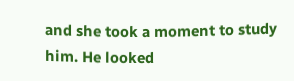and she took a moment to study him. He looked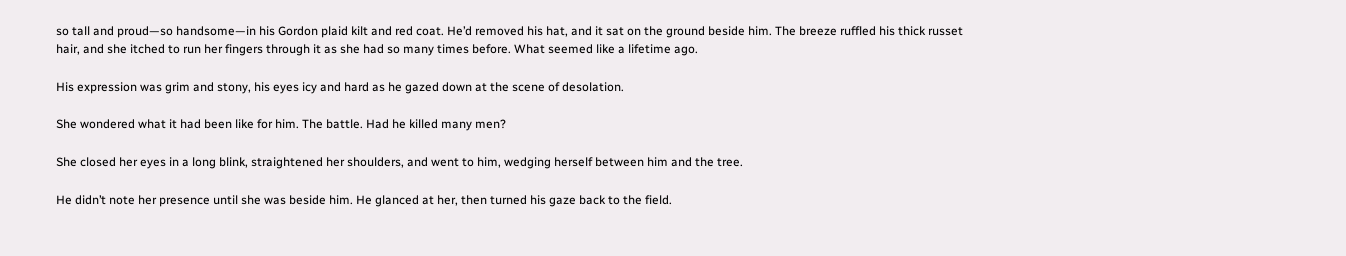so tall and proud—so handsome—in his Gordon plaid kilt and red coat. He’d removed his hat, and it sat on the ground beside him. The breeze ruffled his thick russet hair, and she itched to run her fingers through it as she had so many times before. What seemed like a lifetime ago.

His expression was grim and stony, his eyes icy and hard as he gazed down at the scene of desolation.

She wondered what it had been like for him. The battle. Had he killed many men?

She closed her eyes in a long blink, straightened her shoulders, and went to him, wedging herself between him and the tree.

He didn’t note her presence until she was beside him. He glanced at her, then turned his gaze back to the field.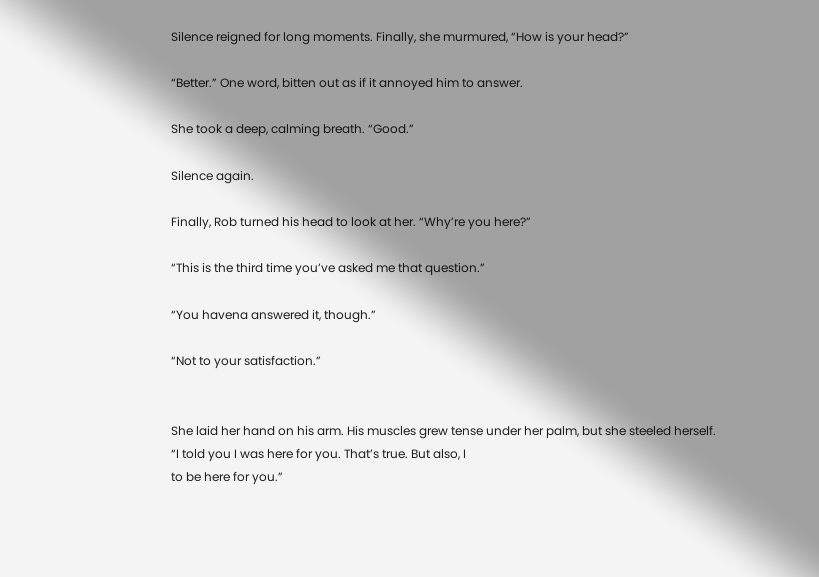Silence reigned for long moments. Finally, she murmured, “How is your head?”

“Better.” One word, bitten out as if it annoyed him to answer.

She took a deep, calming breath. “Good.”

Silence again.

Finally, Rob turned his head to look at her. “Why’re you here?”

“This is the third time you’ve asked me that question.”

“You havena answered it, though.”

“Not to your satisfaction.”


She laid her hand on his arm. His muscles grew tense under her palm, but she steeled herself. “I told you I was here for you. That’s true. But also, I
to be here for you.”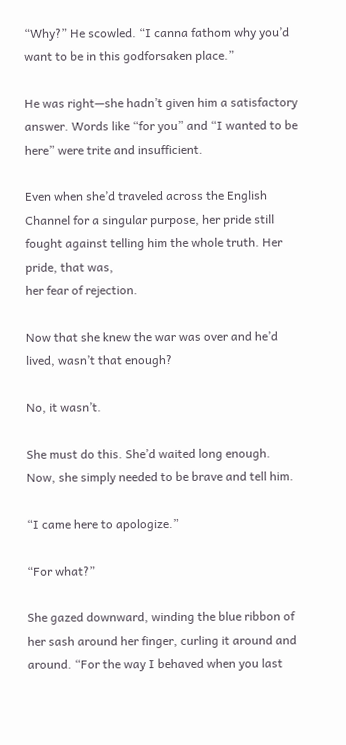“Why?” He scowled. “I canna fathom why you’d want to be in this godforsaken place.”

He was right—she hadn’t given him a satisfactory answer. Words like “for you” and “I wanted to be here” were trite and insufficient.

Even when she’d traveled across the English Channel for a singular purpose, her pride still fought against telling him the whole truth. Her pride, that was,
her fear of rejection.

Now that she knew the war was over and he’d lived, wasn’t that enough?

No, it wasn’t.

She must do this. She’d waited long enough. Now, she simply needed to be brave and tell him.

“I came here to apologize.”

“For what?”

She gazed downward, winding the blue ribbon of her sash around her finger, curling it around and around. “For the way I behaved when you last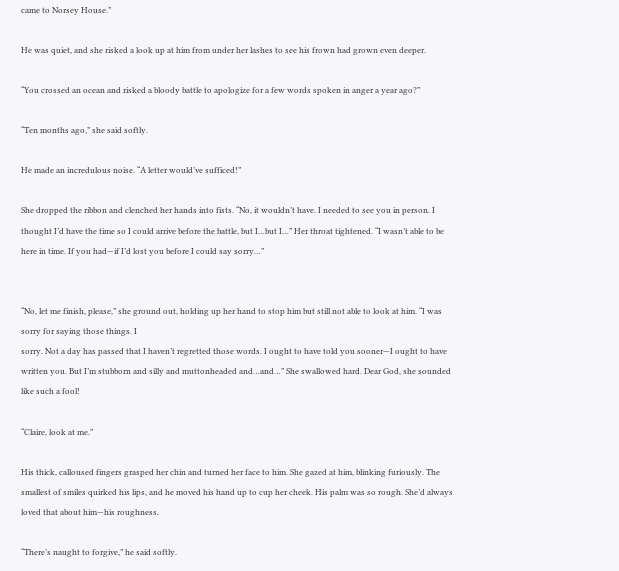came to Norsey House.”

He was quiet, and she risked a look up at him from under her lashes to see his frown had grown even deeper.

“You crossed an ocean and risked a bloody battle to apologize for a few words spoken in anger a year ago?”

“Ten months ago,” she said softly.

He made an incredulous noise. “A letter would’ve sufficed!”

She dropped the ribbon and clenched her hands into fists. “No, it wouldn’t have. I needed to see you in person. I thought I’d have the time so I could arrive before the battle, but I…but I…” Her throat tightened. “I wasn’t able to be here in time. If you had—if I’d lost you before I could say sorry…”


“No, let me finish, please,” she ground out, holding up her hand to stop him but still not able to look at him. “I was sorry for saying those things. I
sorry. Not a day has passed that I haven’t regretted those words. I ought to have told you sooner—I ought to have written you. But I’m stubborn and silly and muttonheaded and…and…” She swallowed hard. Dear God, she sounded like such a fool!

“Claire, look at me.”

His thick, calloused fingers grasped her chin and turned her face to him. She gazed at him, blinking furiously. The smallest of smiles quirked his lips, and he moved his hand up to cup her cheek. His palm was so rough. She’d always loved that about him—his roughness.

“There’s naught to forgive,” he said softly.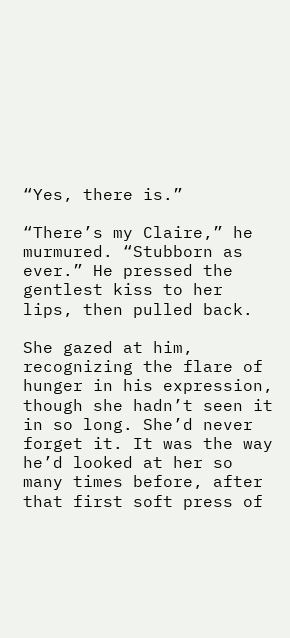“Yes, there is.”

“There’s my Claire,” he murmured. “Stubborn as ever.” He pressed the gentlest kiss to her lips, then pulled back.

She gazed at him, recognizing the flare of hunger in his expression, though she hadn’t seen it in so long. She’d never forget it. It was the way he’d looked at her so many times before, after that first soft press of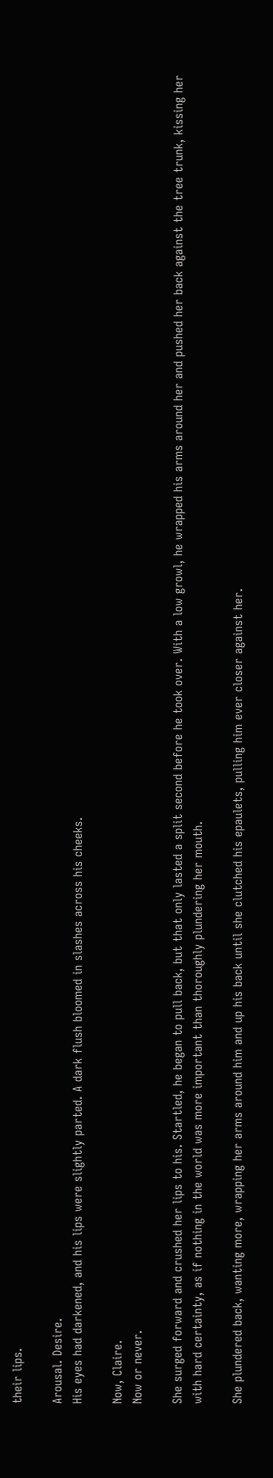their lips.

Arousal. Desire.
His eyes had darkened, and his lips were slightly parted. A dark flush bloomed in slashes across his cheeks.

Now, Claire.
Now or never.

She surged forward and crushed her lips to his. Startled, he began to pull back, but that only lasted a split second before he took over. With a low growl, he wrapped his arms around her and pushed her back against the tree trunk, kissing her with hard certainty, as if nothing in the world was more important than thoroughly plundering her mouth.

She plundered back, wanting more, wrapping her arms around him and up his back until she clutched his epaulets, pulling him ever closer against her.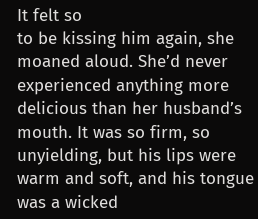It felt so
to be kissing him again, she moaned aloud. She’d never experienced anything more delicious than her husband’s mouth. It was so firm, so unyielding, but his lips were warm and soft, and his tongue was a wicked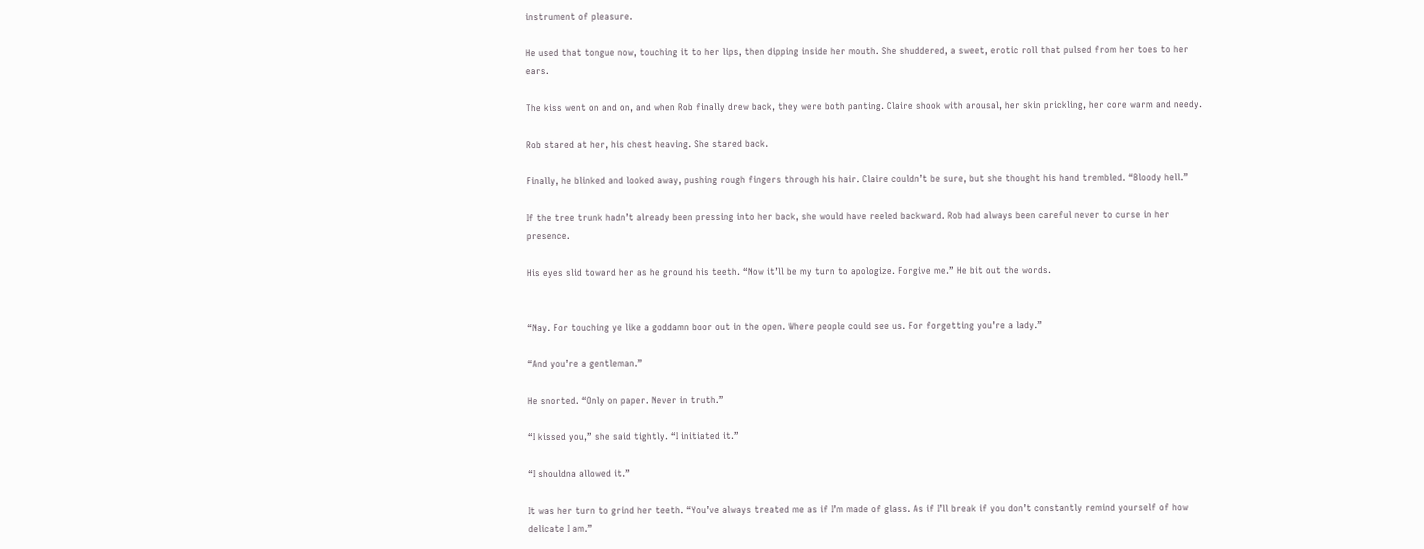instrument of pleasure.

He used that tongue now, touching it to her lips, then dipping inside her mouth. She shuddered, a sweet, erotic roll that pulsed from her toes to her ears.

The kiss went on and on, and when Rob finally drew back, they were both panting. Claire shook with arousal, her skin prickling, her core warm and needy.

Rob stared at her, his chest heaving. She stared back.

Finally, he blinked and looked away, pushing rough fingers through his hair. Claire couldn’t be sure, but she thought his hand trembled. “Bloody hell.”

If the tree trunk hadn’t already been pressing into her back, she would have reeled backward. Rob had always been careful never to curse in her presence.

His eyes slid toward her as he ground his teeth. “Now it’ll be my turn to apologize. Forgive me.” He bit out the words.


“Nay. For touching ye like a goddamn boor out in the open. Where people could see us. For forgetting you’re a lady.”

“And you’re a gentleman.”

He snorted. “Only on paper. Never in truth.”

“I kissed you,” she said tightly. “I initiated it.”

“I shouldna allowed it.”

It was her turn to grind her teeth. “You’ve always treated me as if I’m made of glass. As if I’ll break if you don’t constantly remind yourself of how delicate I am.”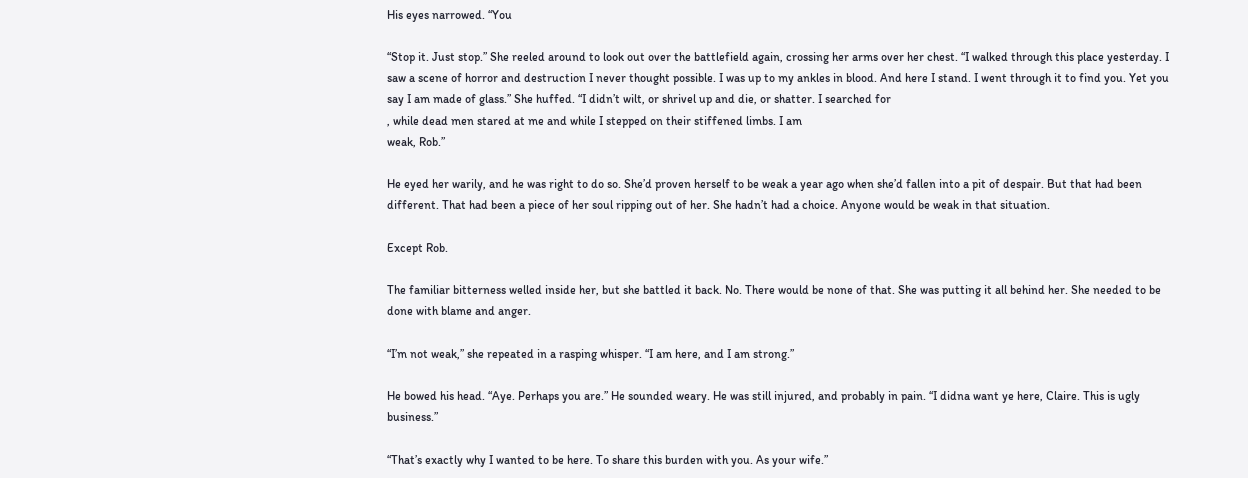His eyes narrowed. “You

“Stop it. Just stop.” She reeled around to look out over the battlefield again, crossing her arms over her chest. “I walked through this place yesterday. I saw a scene of horror and destruction I never thought possible. I was up to my ankles in blood. And here I stand. I went through it to find you. Yet you say I am made of glass.” She huffed. “I didn’t wilt, or shrivel up and die, or shatter. I searched for
, while dead men stared at me and while I stepped on their stiffened limbs. I am
weak, Rob.”

He eyed her warily, and he was right to do so. She’d proven herself to be weak a year ago when she’d fallen into a pit of despair. But that had been different. That had been a piece of her soul ripping out of her. She hadn’t had a choice. Anyone would be weak in that situation.

Except Rob.

The familiar bitterness welled inside her, but she battled it back. No. There would be none of that. She was putting it all behind her. She needed to be done with blame and anger.

“I’m not weak,” she repeated in a rasping whisper. “I am here, and I am strong.”

He bowed his head. “Aye. Perhaps you are.” He sounded weary. He was still injured, and probably in pain. “I didna want ye here, Claire. This is ugly business.”

“That’s exactly why I wanted to be here. To share this burden with you. As your wife.”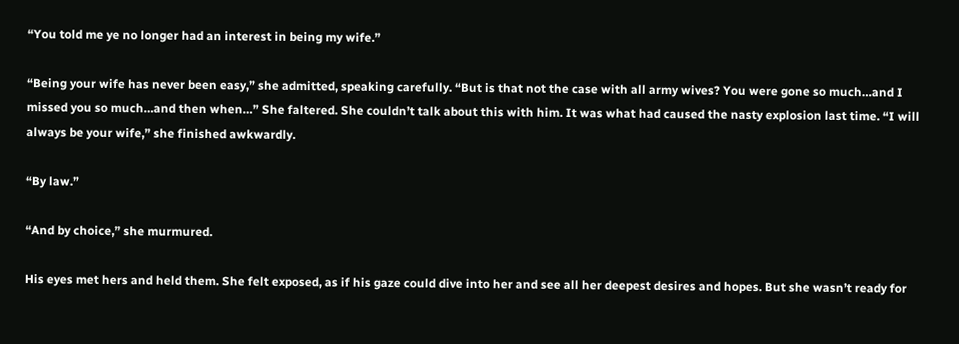“You told me ye no longer had an interest in being my wife.”

“Being your wife has never been easy,” she admitted, speaking carefully. “But is that not the case with all army wives? You were gone so much…and I missed you so much…and then when…” She faltered. She couldn’t talk about this with him. It was what had caused the nasty explosion last time. “I will always be your wife,” she finished awkwardly.

“By law.”

“And by choice,” she murmured.

His eyes met hers and held them. She felt exposed, as if his gaze could dive into her and see all her deepest desires and hopes. But she wasn’t ready for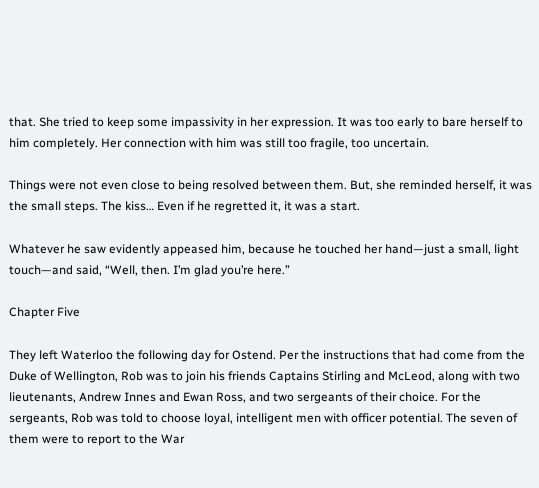that. She tried to keep some impassivity in her expression. It was too early to bare herself to him completely. Her connection with him was still too fragile, too uncertain.

Things were not even close to being resolved between them. But, she reminded herself, it was the small steps. The kiss… Even if he regretted it, it was a start.

Whatever he saw evidently appeased him, because he touched her hand—just a small, light touch—and said, “Well, then. I’m glad you’re here.”

Chapter Five

They left Waterloo the following day for Ostend. Per the instructions that had come from the Duke of Wellington, Rob was to join his friends Captains Stirling and McLeod, along with two lieutenants, Andrew Innes and Ewan Ross, and two sergeants of their choice. For the sergeants, Rob was told to choose loyal, intelligent men with officer potential. The seven of them were to report to the War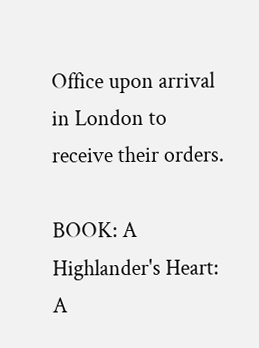Office upon arrival in London to receive their orders.

BOOK: A Highlander's Heart: A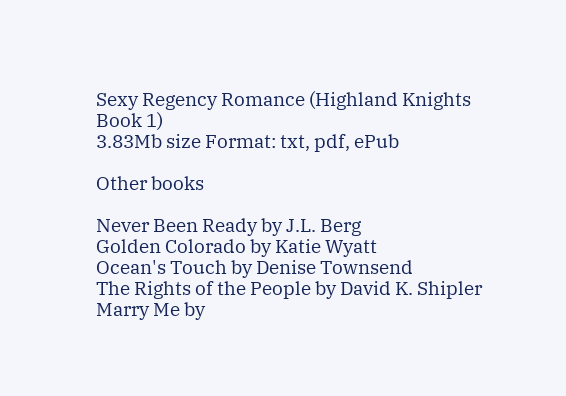Sexy Regency Romance (Highland Knights Book 1)
3.83Mb size Format: txt, pdf, ePub

Other books

Never Been Ready by J.L. Berg
Golden Colorado by Katie Wyatt
Ocean's Touch by Denise Townsend
The Rights of the People by David K. Shipler
Marry Me by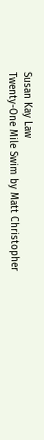Susan Kay Law
Twenty-One Mile Swim by Matt Christopher